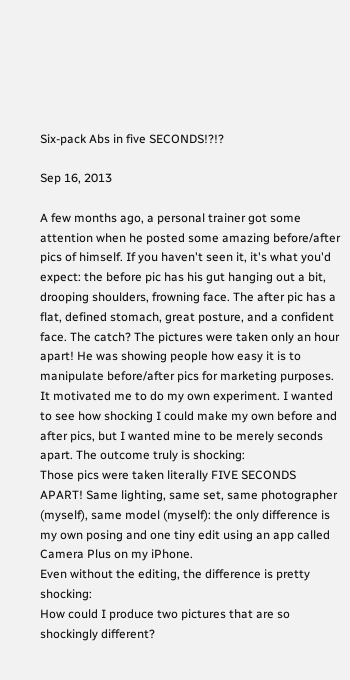Six-pack Abs in five SECONDS!?!?

Sep 16, 2013

A few months ago, a personal trainer got some attention when he posted some amazing before/after pics of himself. If you haven't seen it, it's what you'd expect: the before pic has his gut hanging out a bit, drooping shoulders, frowning face. The after pic has a flat, defined stomach, great posture, and a confident face. The catch? The pictures were taken only an hour apart! He was showing people how easy it is to manipulate before/after pics for marketing purposes.
It motivated me to do my own experiment. I wanted to see how shocking I could make my own before and after pics, but I wanted mine to be merely seconds apart. The outcome truly is shocking:
Those pics were taken literally FIVE SECONDS APART! Same lighting, same set, same photographer (myself), same model (myself): the only difference is my own posing and one tiny edit using an app called Camera Plus on my iPhone.
Even without the editing, the difference is pretty shocking:
How could I produce two pictures that are so shockingly different?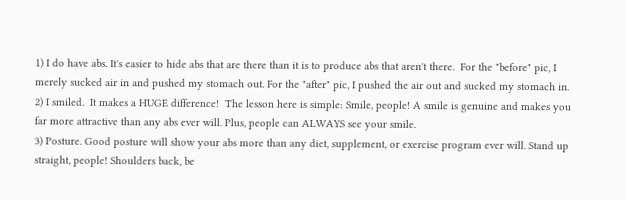1) I do have abs. It's easier to hide abs that are there than it is to produce abs that aren't there.  For the "before" pic, I merely sucked air in and pushed my stomach out. For the "after" pic, I pushed the air out and sucked my stomach in.
2) I smiled.  It makes a HUGE difference!  The lesson here is simple: Smile, people! A smile is genuine and makes you far more attractive than any abs ever will. Plus, people can ALWAYS see your smile.
3) Posture. Good posture will show your abs more than any diet, supplement, or exercise program ever will. Stand up straight, people! Shoulders back, be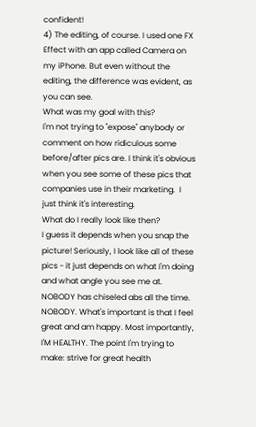confident!
4) The editing, of course. I used one FX Effect with an app called Camera on my iPhone. But even without the editing, the difference was evident, as you can see.
What was my goal with this?
I'm not trying to "expose" anybody or comment on how ridiculous some before/after pics are. I think it's obvious when you see some of these pics that companies use in their marketing.  I just think it's interesting.
What do I really look like then?
I guess it depends when you snap the picture! Seriously, I look like all of these pics - it just depends on what I'm doing and what angle you see me at. NOBODY has chiseled abs all the time. NOBODY. What's important is that I feel great and am happy. Most importantly, I'M HEALTHY. The point I'm trying to make: strive for great health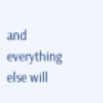and everything else will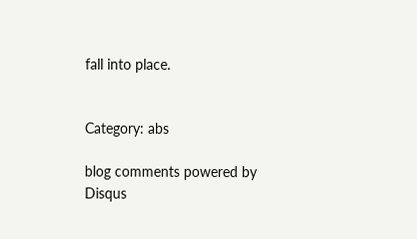fall into place.


Category: abs

blog comments powered by Disqus